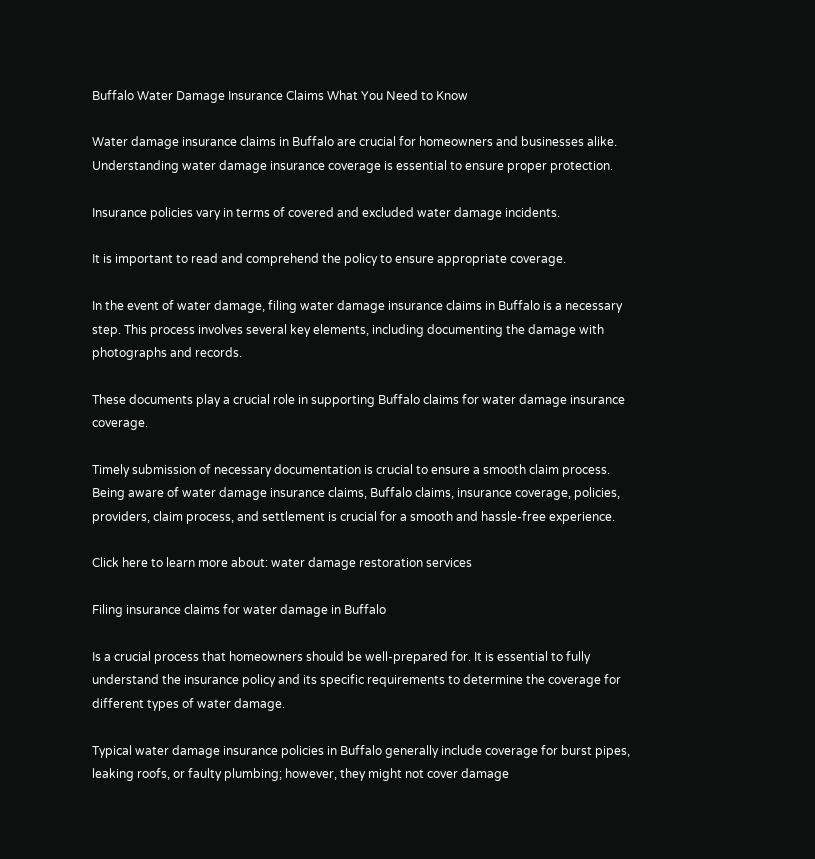Buffalo Water Damage Insurance Claims What You Need to Know

Water damage insurance claims in Buffalo are crucial for homeowners and businesses alike. Understanding water damage insurance coverage is essential to ensure proper protection.

Insurance policies vary in terms of covered and excluded water damage incidents.

It is important to read and comprehend the policy to ensure appropriate coverage.

In the event of water damage, filing water damage insurance claims in Buffalo is a necessary step. This process involves several key elements, including documenting the damage with photographs and records.

These documents play a crucial role in supporting Buffalo claims for water damage insurance coverage.

Timely submission of necessary documentation is crucial to ensure a smooth claim process. Being aware of water damage insurance claims, Buffalo claims, insurance coverage, policies, providers, claim process, and settlement is crucial for a smooth and hassle-free experience.

Click here to learn more about: water damage restoration services

Filing insurance claims for water damage in Buffalo

Is a crucial process that homeowners should be well-prepared for. It is essential to fully understand the insurance policy and its specific requirements to determine the coverage for different types of water damage.

Typical water damage insurance policies in Buffalo generally include coverage for burst pipes, leaking roofs, or faulty plumbing; however, they might not cover damage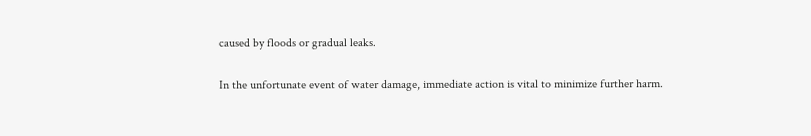caused by floods or gradual leaks.

In the unfortunate event of water damage, immediate action is vital to minimize further harm.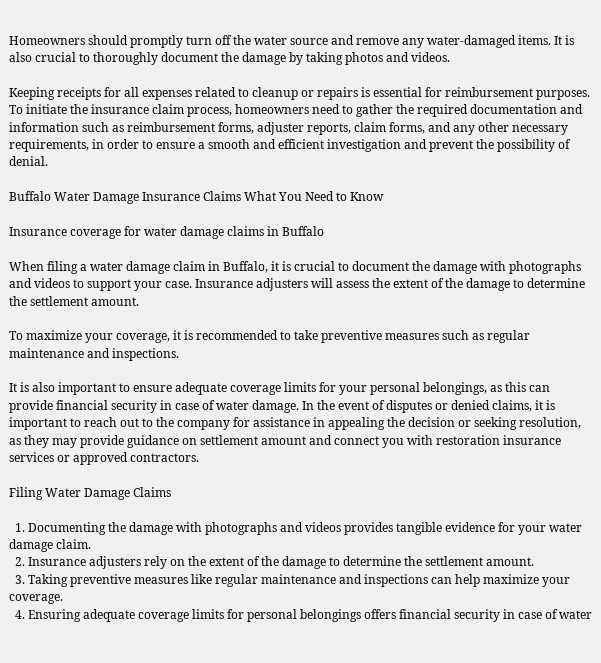Homeowners should promptly turn off the water source and remove any water-damaged items. It is also crucial to thoroughly document the damage by taking photos and videos.

Keeping receipts for all expenses related to cleanup or repairs is essential for reimbursement purposes. To initiate the insurance claim process, homeowners need to gather the required documentation and information such as reimbursement forms, adjuster reports, claim forms, and any other necessary requirements, in order to ensure a smooth and efficient investigation and prevent the possibility of denial.

Buffalo Water Damage Insurance Claims What You Need to Know

Insurance coverage for water damage claims in Buffalo

When filing a water damage claim in Buffalo, it is crucial to document the damage with photographs and videos to support your case. Insurance adjusters will assess the extent of the damage to determine the settlement amount.

To maximize your coverage, it is recommended to take preventive measures such as regular maintenance and inspections.

It is also important to ensure adequate coverage limits for your personal belongings, as this can provide financial security in case of water damage. In the event of disputes or denied claims, it is important to reach out to the company for assistance in appealing the decision or seeking resolution, as they may provide guidance on settlement amount and connect you with restoration insurance services or approved contractors.

Filing Water Damage Claims

  1. Documenting the damage with photographs and videos provides tangible evidence for your water damage claim.
  2. Insurance adjusters rely on the extent of the damage to determine the settlement amount.
  3. Taking preventive measures like regular maintenance and inspections can help maximize your coverage.
  4. Ensuring adequate coverage limits for personal belongings offers financial security in case of water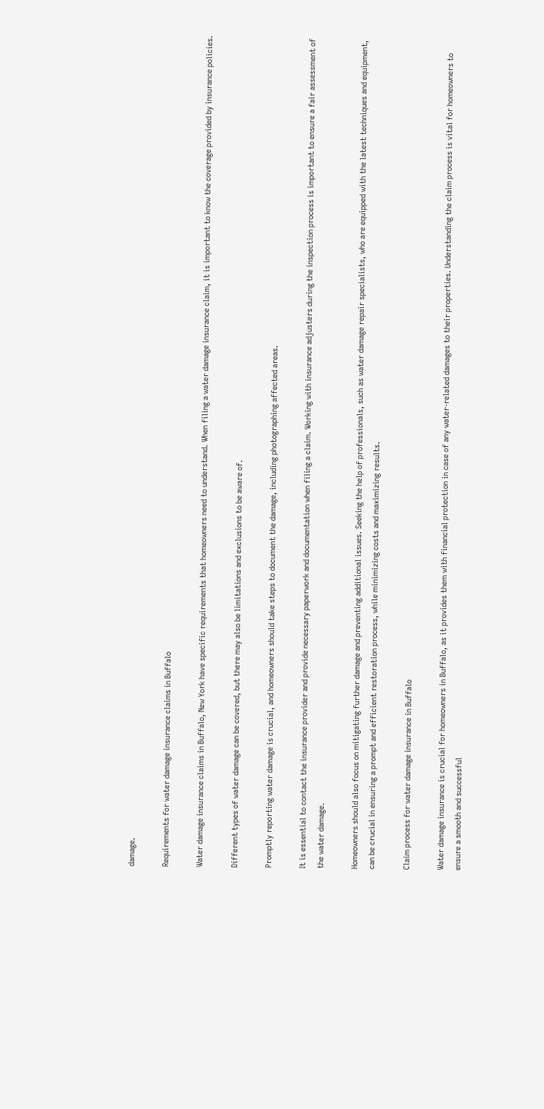damage.

Requirements for water damage insurance claims in Buffalo

Water damage insurance claims in Buffalo, New York have specific requirements that homeowners need to understand. When filing a water damage insurance claim, it is important to know the coverage provided by insurance policies.

Different types of water damage can be covered, but there may also be limitations and exclusions to be aware of.

Promptly reporting water damage is crucial, and homeowners should take steps to document the damage, including photographing affected areas.

It is essential to contact the insurance provider and provide necessary paperwork and documentation when filing a claim. Working with insurance adjusters during the inspection process is important to ensure a fair assessment of the water damage.

Homeowners should also focus on mitigating further damage and preventing additional issues. Seeking the help of professionals, such as water damage repair specialists, who are equipped with the latest techniques and equipment, can be crucial in ensuring a prompt and efficient restoration process, while minimizing costs and maximizing results.

Claim process for water damage insurance in Buffalo

Water damage insurance is crucial for homeowners in Buffalo, as it provides them with financial protection in case of any water-related damages to their properties. Understanding the claim process is vital for homeowners to ensure a smooth and successful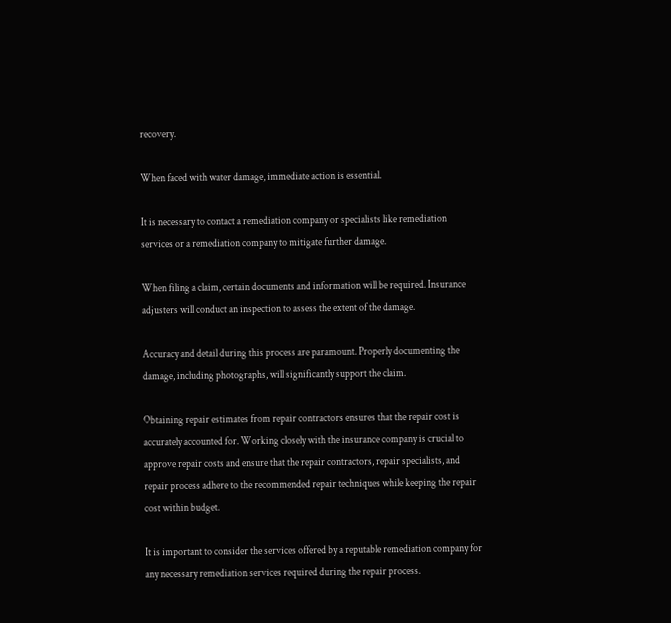recovery.

When faced with water damage, immediate action is essential.

It is necessary to contact a remediation company or specialists like remediation services or a remediation company to mitigate further damage.

When filing a claim, certain documents and information will be required. Insurance adjusters will conduct an inspection to assess the extent of the damage.

Accuracy and detail during this process are paramount. Properly documenting the damage, including photographs, will significantly support the claim.

Obtaining repair estimates from repair contractors ensures that the repair cost is accurately accounted for. Working closely with the insurance company is crucial to approve repair costs and ensure that the repair contractors, repair specialists, and repair process adhere to the recommended repair techniques while keeping the repair cost within budget.

It is important to consider the services offered by a reputable remediation company for any necessary remediation services required during the repair process.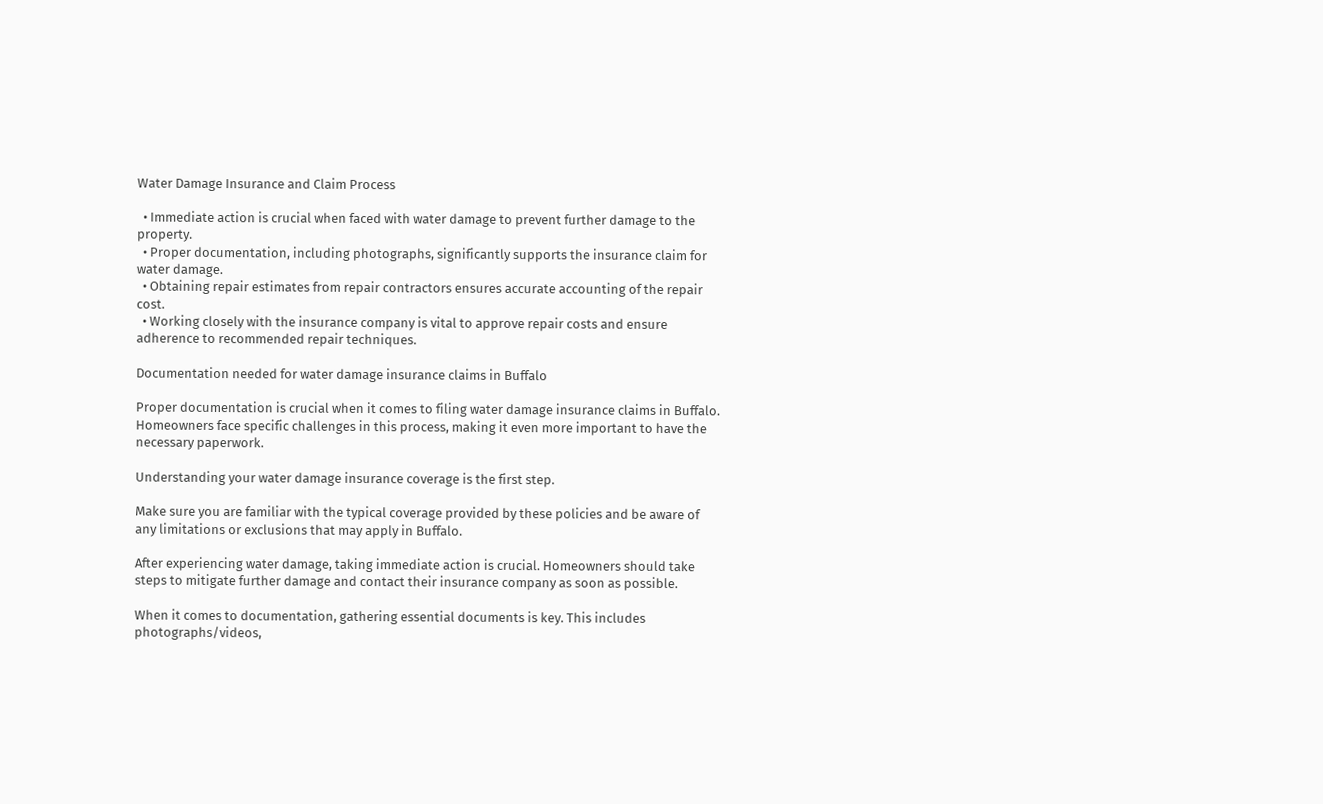Water Damage Insurance and Claim Process

  • Immediate action is crucial when faced with water damage to prevent further damage to the property.
  • Proper documentation, including photographs, significantly supports the insurance claim for water damage.
  • Obtaining repair estimates from repair contractors ensures accurate accounting of the repair cost.
  • Working closely with the insurance company is vital to approve repair costs and ensure adherence to recommended repair techniques.

Documentation needed for water damage insurance claims in Buffalo

Proper documentation is crucial when it comes to filing water damage insurance claims in Buffalo. Homeowners face specific challenges in this process, making it even more important to have the necessary paperwork.

Understanding your water damage insurance coverage is the first step.

Make sure you are familiar with the typical coverage provided by these policies and be aware of any limitations or exclusions that may apply in Buffalo.

After experiencing water damage, taking immediate action is crucial. Homeowners should take steps to mitigate further damage and contact their insurance company as soon as possible.

When it comes to documentation, gathering essential documents is key. This includes photographs/videos,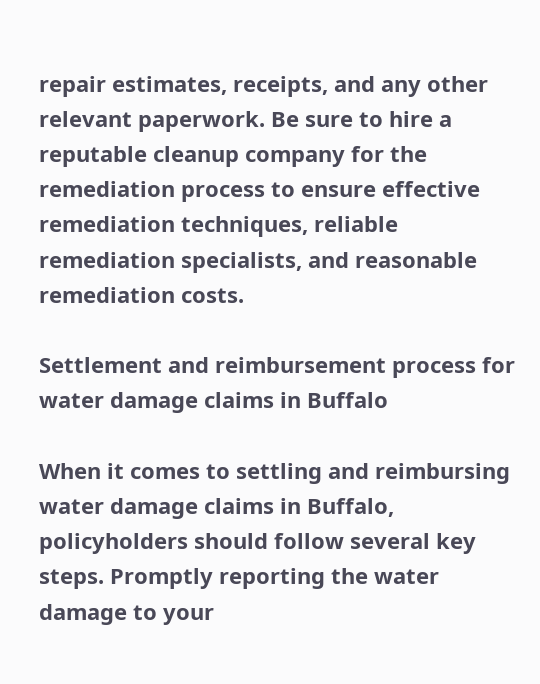repair estimates, receipts, and any other relevant paperwork. Be sure to hire a reputable cleanup company for the remediation process to ensure effective remediation techniques, reliable remediation specialists, and reasonable remediation costs.

Settlement and reimbursement process for water damage claims in Buffalo

When it comes to settling and reimbursing water damage claims in Buffalo, policyholders should follow several key steps. Promptly reporting the water damage to your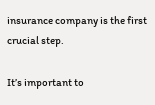insurance company is the first crucial step.

It’s important to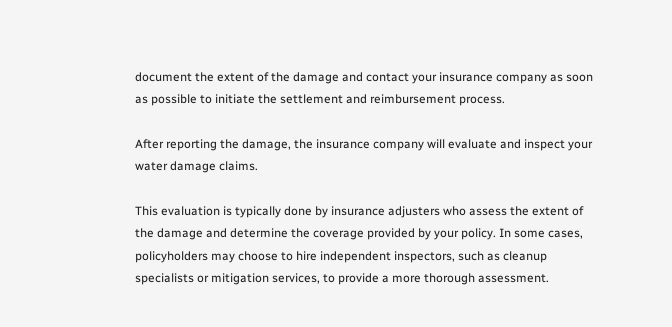document the extent of the damage and contact your insurance company as soon as possible to initiate the settlement and reimbursement process.

After reporting the damage, the insurance company will evaluate and inspect your water damage claims.

This evaluation is typically done by insurance adjusters who assess the extent of the damage and determine the coverage provided by your policy. In some cases, policyholders may choose to hire independent inspectors, such as cleanup specialists or mitigation services, to provide a more thorough assessment.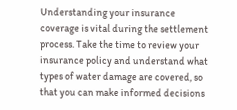Understanding your insurance coverage is vital during the settlement process. Take the time to review your insurance policy and understand what types of water damage are covered, so that you can make informed decisions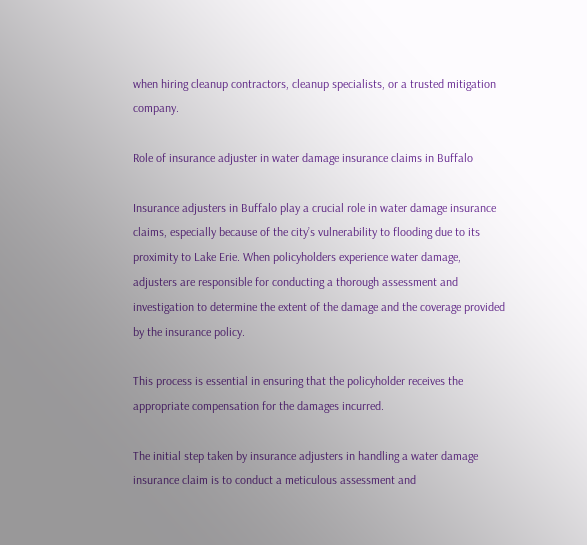when hiring cleanup contractors, cleanup specialists, or a trusted mitigation company.

Role of insurance adjuster in water damage insurance claims in Buffalo

Insurance adjusters in Buffalo play a crucial role in water damage insurance claims, especially because of the city’s vulnerability to flooding due to its proximity to Lake Erie. When policyholders experience water damage, adjusters are responsible for conducting a thorough assessment and investigation to determine the extent of the damage and the coverage provided by the insurance policy.

This process is essential in ensuring that the policyholder receives the appropriate compensation for the damages incurred.

The initial step taken by insurance adjusters in handling a water damage insurance claim is to conduct a meticulous assessment and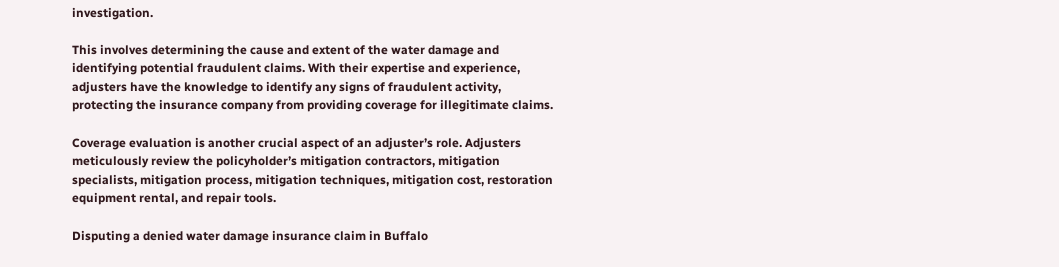investigation.

This involves determining the cause and extent of the water damage and identifying potential fraudulent claims. With their expertise and experience, adjusters have the knowledge to identify any signs of fraudulent activity, protecting the insurance company from providing coverage for illegitimate claims.

Coverage evaluation is another crucial aspect of an adjuster’s role. Adjusters meticulously review the policyholder’s mitigation contractors, mitigation specialists, mitigation process, mitigation techniques, mitigation cost, restoration equipment rental, and repair tools.

Disputing a denied water damage insurance claim in Buffalo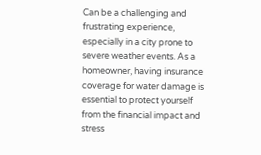Can be a challenging and frustrating experience, especially in a city prone to severe weather events. As a homeowner, having insurance coverage for water damage is essential to protect yourself from the financial impact and stress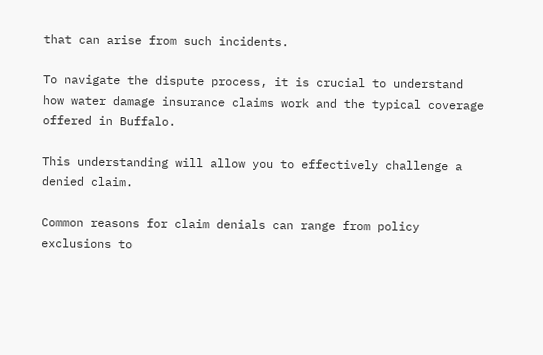that can arise from such incidents.

To navigate the dispute process, it is crucial to understand how water damage insurance claims work and the typical coverage offered in Buffalo.

This understanding will allow you to effectively challenge a denied claim.

Common reasons for claim denials can range from policy exclusions to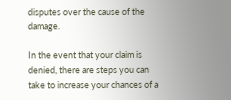disputes over the cause of the damage.

In the event that your claim is denied, there are steps you can take to increase your chances of a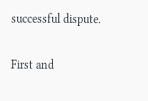successful dispute.

First and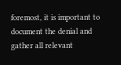foremost, it is important to document the denial and gather all relevant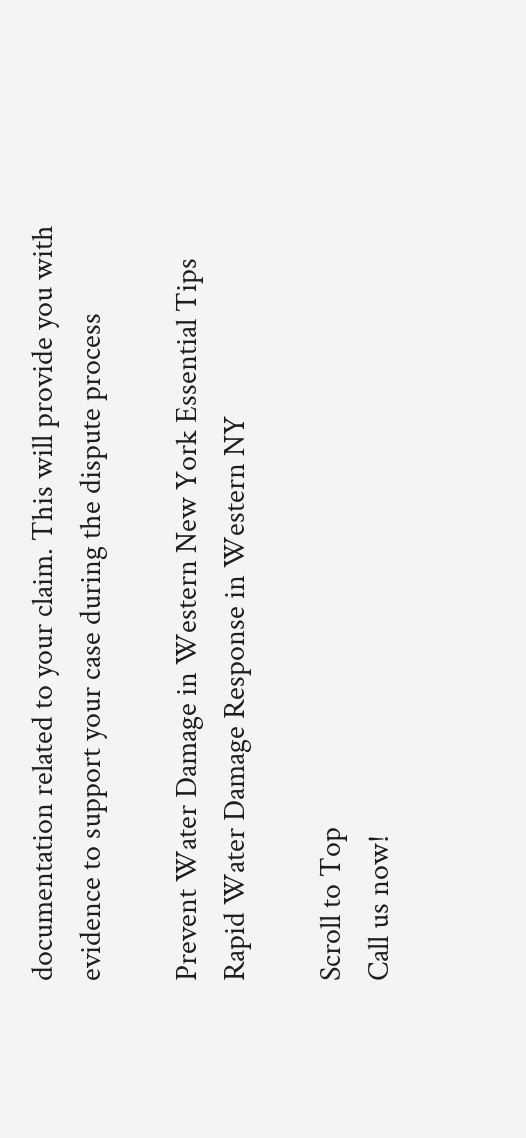documentation related to your claim. This will provide you with evidence to support your case during the dispute process

Prevent Water Damage in Western New York Essential Tips
Rapid Water Damage Response in Western NY

Scroll to Top
Call us now!